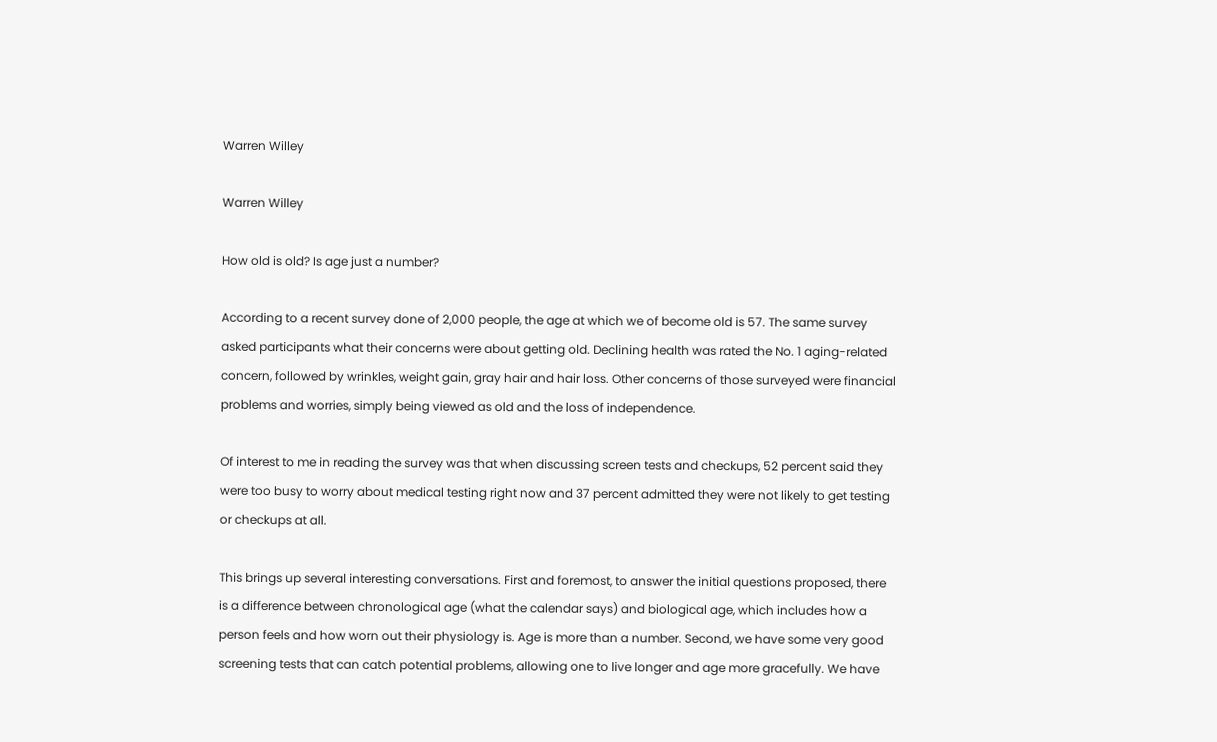Warren Willey

Warren Willey

How old is old? Is age just a number?

According to a recent survey done of 2,000 people, the age at which we of become old is 57. The same survey asked participants what their concerns were about getting old. Declining health was rated the No. 1 aging-related concern, followed by wrinkles, weight gain, gray hair and hair loss. Other concerns of those surveyed were financial problems and worries, simply being viewed as old and the loss of independence.

Of interest to me in reading the survey was that when discussing screen tests and checkups, 52 percent said they were too busy to worry about medical testing right now and 37 percent admitted they were not likely to get testing or checkups at all.

This brings up several interesting conversations. First and foremost, to answer the initial questions proposed, there is a difference between chronological age (what the calendar says) and biological age, which includes how a person feels and how worn out their physiology is. Age is more than a number. Second, we have some very good screening tests that can catch potential problems, allowing one to live longer and age more gracefully. We have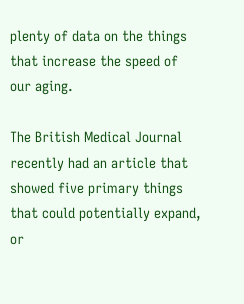plenty of data on the things that increase the speed of our aging.

The British Medical Journal recently had an article that showed five primary things that could potentially expand, or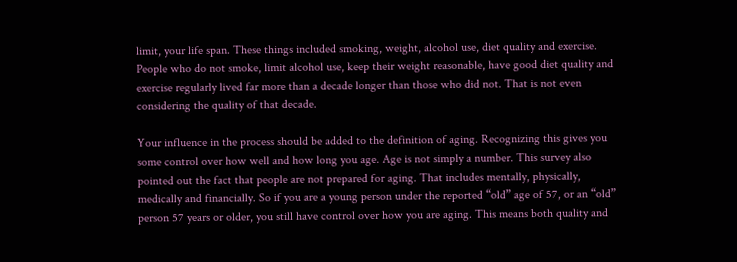limit, your life span. These things included smoking, weight, alcohol use, diet quality and exercise. People who do not smoke, limit alcohol use, keep their weight reasonable, have good diet quality and exercise regularly lived far more than a decade longer than those who did not. That is not even considering the quality of that decade.

Your influence in the process should be added to the definition of aging. Recognizing this gives you some control over how well and how long you age. Age is not simply a number. This survey also pointed out the fact that people are not prepared for aging. That includes mentally, physically, medically and financially. So if you are a young person under the reported “old” age of 57, or an “old” person 57 years or older, you still have control over how you are aging. This means both quality and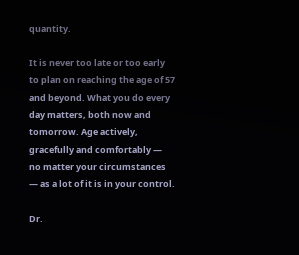quantity.

It is never too late or too early to plan on reaching the age of 57 and beyond. What you do every day matters, both now and tomorrow. Age actively, gracefully and comfortably — no matter your circumstances — as a lot of it is in your control.

Dr.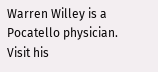Warren Willey is a Pocatello physician. Visit his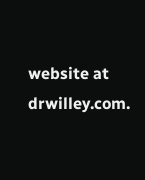website at drwilley.com.